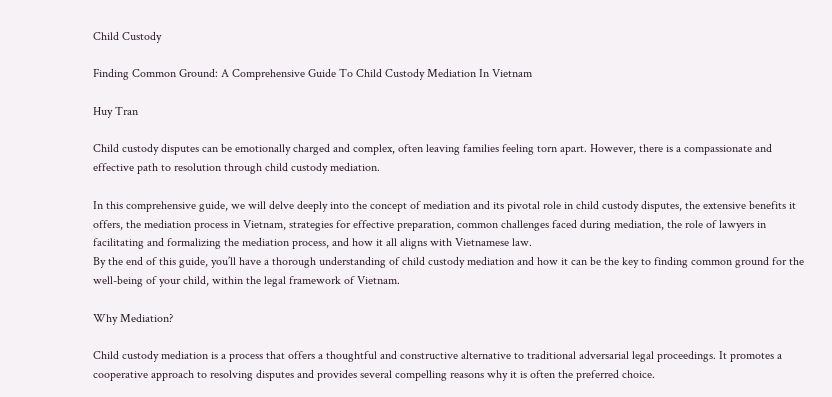Child Custody

Finding Common Ground: A Comprehensive Guide To Child Custody Mediation In Vietnam

Huy Tran

Child custody disputes can be emotionally charged and complex, often leaving families feeling torn apart. However, there is a compassionate and effective path to resolution through child custody mediation.

In this comprehensive guide, we will delve deeply into the concept of mediation and its pivotal role in child custody disputes, the extensive benefits it offers, the mediation process in Vietnam, strategies for effective preparation, common challenges faced during mediation, the role of lawyers in facilitating and formalizing the mediation process, and how it all aligns with Vietnamese law.
By the end of this guide, you’ll have a thorough understanding of child custody mediation and how it can be the key to finding common ground for the well-being of your child, within the legal framework of Vietnam.

Why Mediation?

Child custody mediation is a process that offers a thoughtful and constructive alternative to traditional adversarial legal proceedings. It promotes a cooperative approach to resolving disputes and provides several compelling reasons why it is often the preferred choice.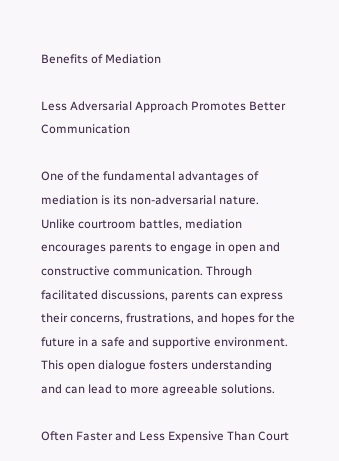Benefits of Mediation

Less Adversarial Approach Promotes Better Communication

One of the fundamental advantages of mediation is its non-adversarial nature. Unlike courtroom battles, mediation encourages parents to engage in open and constructive communication. Through facilitated discussions, parents can express their concerns, frustrations, and hopes for the future in a safe and supportive environment. This open dialogue fosters understanding and can lead to more agreeable solutions.

Often Faster and Less Expensive Than Court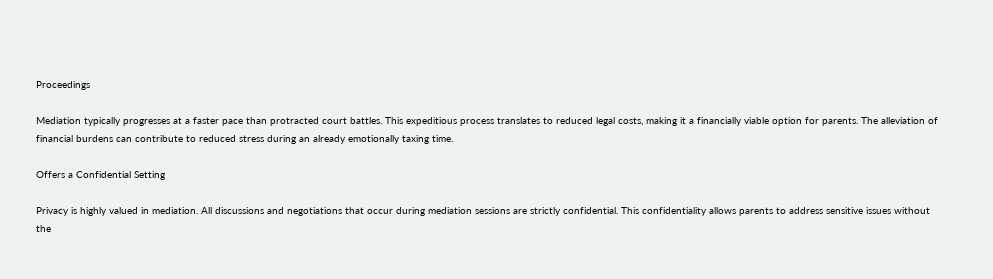Proceedings

Mediation typically progresses at a faster pace than protracted court battles. This expeditious process translates to reduced legal costs, making it a financially viable option for parents. The alleviation of financial burdens can contribute to reduced stress during an already emotionally taxing time.

Offers a Confidential Setting

Privacy is highly valued in mediation. All discussions and negotiations that occur during mediation sessions are strictly confidential. This confidentiality allows parents to address sensitive issues without the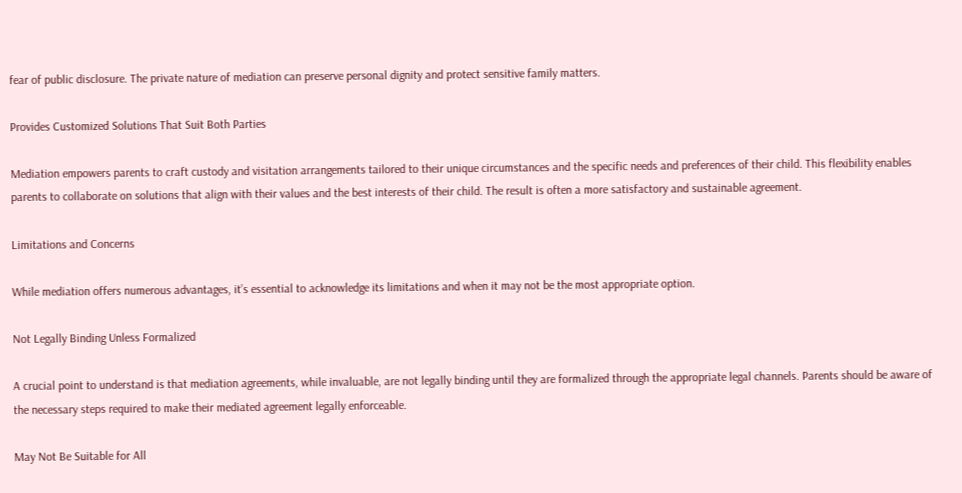fear of public disclosure. The private nature of mediation can preserve personal dignity and protect sensitive family matters.

Provides Customized Solutions That Suit Both Parties

Mediation empowers parents to craft custody and visitation arrangements tailored to their unique circumstances and the specific needs and preferences of their child. This flexibility enables parents to collaborate on solutions that align with their values and the best interests of their child. The result is often a more satisfactory and sustainable agreement.

Limitations and Concerns

While mediation offers numerous advantages, it’s essential to acknowledge its limitations and when it may not be the most appropriate option.

Not Legally Binding Unless Formalized

A crucial point to understand is that mediation agreements, while invaluable, are not legally binding until they are formalized through the appropriate legal channels. Parents should be aware of the necessary steps required to make their mediated agreement legally enforceable.

May Not Be Suitable for All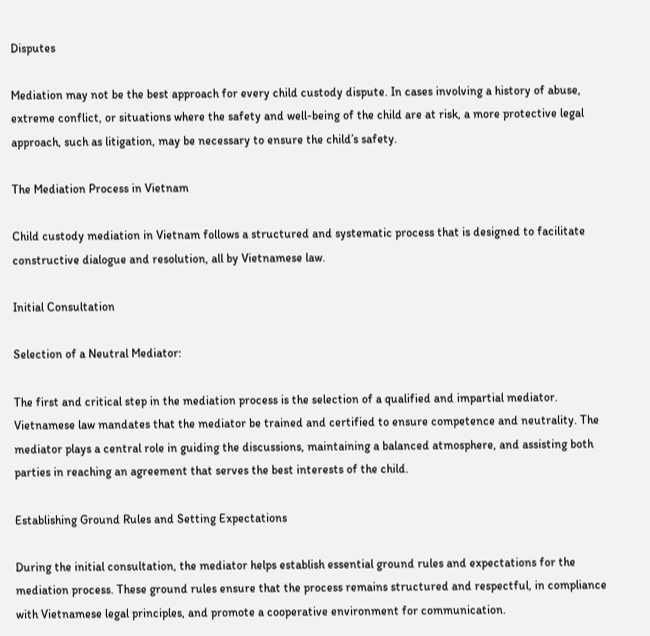Disputes

Mediation may not be the best approach for every child custody dispute. In cases involving a history of abuse, extreme conflict, or situations where the safety and well-being of the child are at risk, a more protective legal approach, such as litigation, may be necessary to ensure the child’s safety.

The Mediation Process in Vietnam

Child custody mediation in Vietnam follows a structured and systematic process that is designed to facilitate constructive dialogue and resolution, all by Vietnamese law.

Initial Consultation

Selection of a Neutral Mediator:

The first and critical step in the mediation process is the selection of a qualified and impartial mediator. Vietnamese law mandates that the mediator be trained and certified to ensure competence and neutrality. The mediator plays a central role in guiding the discussions, maintaining a balanced atmosphere, and assisting both parties in reaching an agreement that serves the best interests of the child.

Establishing Ground Rules and Setting Expectations

During the initial consultation, the mediator helps establish essential ground rules and expectations for the mediation process. These ground rules ensure that the process remains structured and respectful, in compliance with Vietnamese legal principles, and promote a cooperative environment for communication.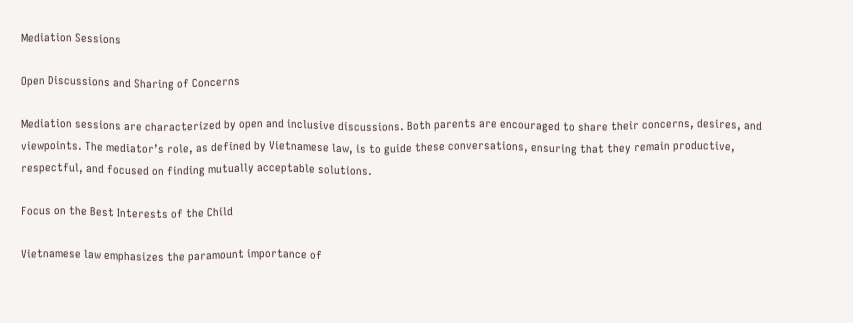Mediation Sessions

Open Discussions and Sharing of Concerns

Mediation sessions are characterized by open and inclusive discussions. Both parents are encouraged to share their concerns, desires, and viewpoints. The mediator’s role, as defined by Vietnamese law, is to guide these conversations, ensuring that they remain productive, respectful, and focused on finding mutually acceptable solutions.

Focus on the Best Interests of the Child

Vietnamese law emphasizes the paramount importance of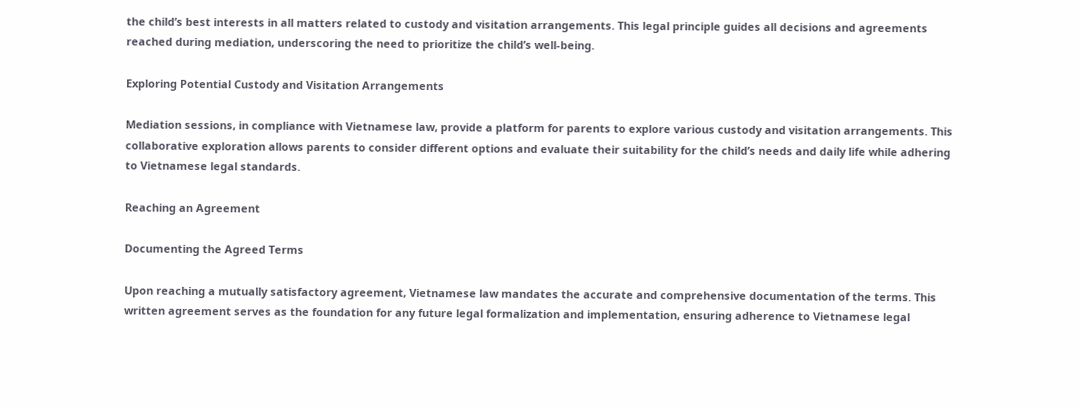the child’s best interests in all matters related to custody and visitation arrangements. This legal principle guides all decisions and agreements reached during mediation, underscoring the need to prioritize the child’s well-being.

Exploring Potential Custody and Visitation Arrangements

Mediation sessions, in compliance with Vietnamese law, provide a platform for parents to explore various custody and visitation arrangements. This collaborative exploration allows parents to consider different options and evaluate their suitability for the child’s needs and daily life while adhering to Vietnamese legal standards.

Reaching an Agreement

Documenting the Agreed Terms

Upon reaching a mutually satisfactory agreement, Vietnamese law mandates the accurate and comprehensive documentation of the terms. This written agreement serves as the foundation for any future legal formalization and implementation, ensuring adherence to Vietnamese legal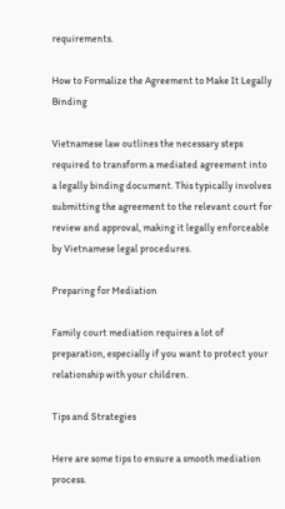requirements.

How to Formalize the Agreement to Make It Legally Binding

Vietnamese law outlines the necessary steps required to transform a mediated agreement into a legally binding document. This typically involves submitting the agreement to the relevant court for review and approval, making it legally enforceable by Vietnamese legal procedures.

Preparing for Mediation

Family court mediation requires a lot of preparation, especially if you want to protect your relationship with your children.

Tips and Strategies

Here are some tips to ensure a smooth mediation process.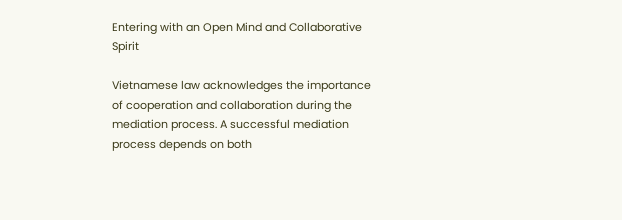Entering with an Open Mind and Collaborative Spirit

Vietnamese law acknowledges the importance of cooperation and collaboration during the mediation process. A successful mediation process depends on both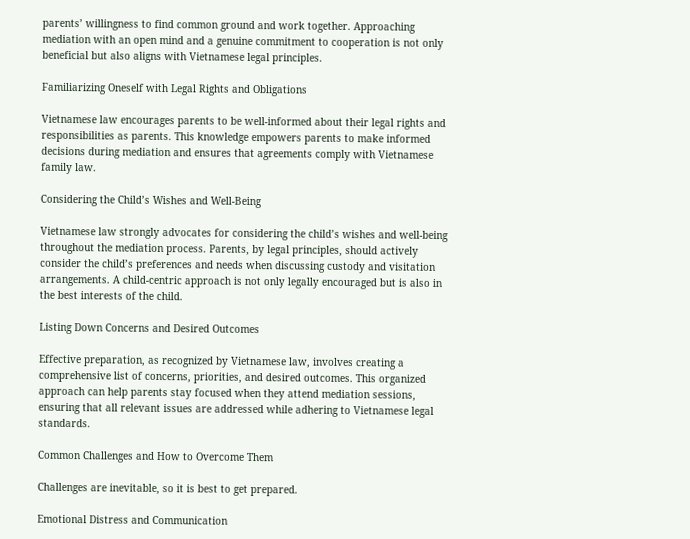parents’ willingness to find common ground and work together. Approaching mediation with an open mind and a genuine commitment to cooperation is not only beneficial but also aligns with Vietnamese legal principles.

Familiarizing Oneself with Legal Rights and Obligations

Vietnamese law encourages parents to be well-informed about their legal rights and responsibilities as parents. This knowledge empowers parents to make informed decisions during mediation and ensures that agreements comply with Vietnamese family law.

Considering the Child’s Wishes and Well-Being

Vietnamese law strongly advocates for considering the child’s wishes and well-being throughout the mediation process. Parents, by legal principles, should actively consider the child’s preferences and needs when discussing custody and visitation arrangements. A child-centric approach is not only legally encouraged but is also in the best interests of the child.

Listing Down Concerns and Desired Outcomes

Effective preparation, as recognized by Vietnamese law, involves creating a comprehensive list of concerns, priorities, and desired outcomes. This organized approach can help parents stay focused when they attend mediation sessions, ensuring that all relevant issues are addressed while adhering to Vietnamese legal standards.

Common Challenges and How to Overcome Them

Challenges are inevitable, so it is best to get prepared.

Emotional Distress and Communication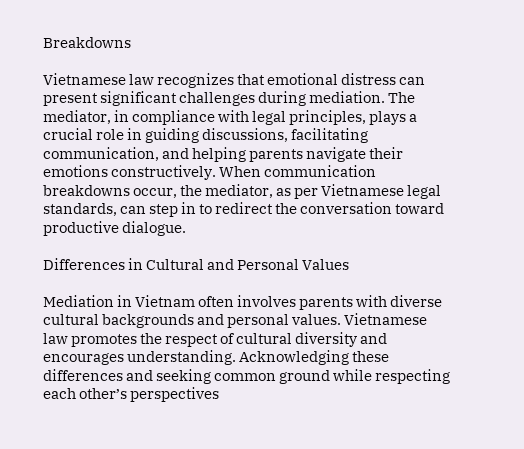Breakdowns

Vietnamese law recognizes that emotional distress can present significant challenges during mediation. The mediator, in compliance with legal principles, plays a crucial role in guiding discussions, facilitating communication, and helping parents navigate their emotions constructively. When communication breakdowns occur, the mediator, as per Vietnamese legal standards, can step in to redirect the conversation toward productive dialogue.

Differences in Cultural and Personal Values

Mediation in Vietnam often involves parents with diverse cultural backgrounds and personal values. Vietnamese law promotes the respect of cultural diversity and encourages understanding. Acknowledging these differences and seeking common ground while respecting each other’s perspectives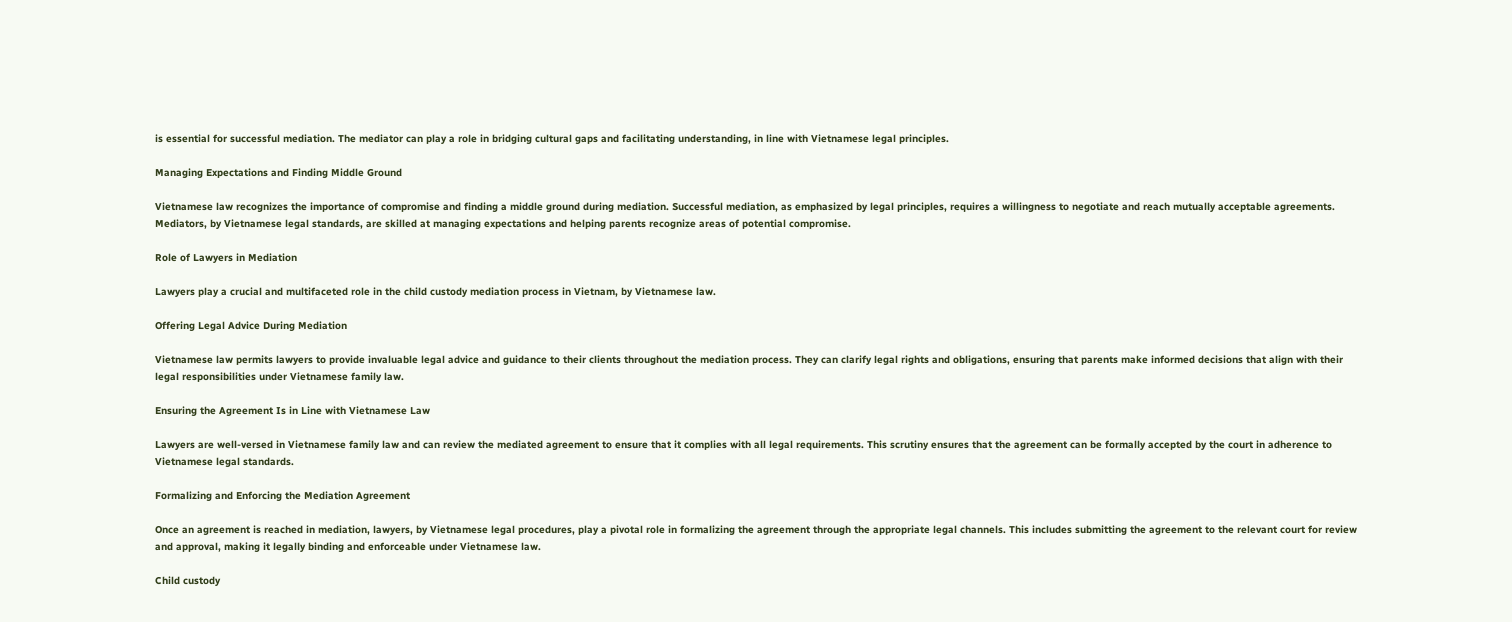is essential for successful mediation. The mediator can play a role in bridging cultural gaps and facilitating understanding, in line with Vietnamese legal principles.

Managing Expectations and Finding Middle Ground

Vietnamese law recognizes the importance of compromise and finding a middle ground during mediation. Successful mediation, as emphasized by legal principles, requires a willingness to negotiate and reach mutually acceptable agreements. Mediators, by Vietnamese legal standards, are skilled at managing expectations and helping parents recognize areas of potential compromise.

Role of Lawyers in Mediation

Lawyers play a crucial and multifaceted role in the child custody mediation process in Vietnam, by Vietnamese law.

Offering Legal Advice During Mediation

Vietnamese law permits lawyers to provide invaluable legal advice and guidance to their clients throughout the mediation process. They can clarify legal rights and obligations, ensuring that parents make informed decisions that align with their legal responsibilities under Vietnamese family law.

Ensuring the Agreement Is in Line with Vietnamese Law

Lawyers are well-versed in Vietnamese family law and can review the mediated agreement to ensure that it complies with all legal requirements. This scrutiny ensures that the agreement can be formally accepted by the court in adherence to Vietnamese legal standards.

Formalizing and Enforcing the Mediation Agreement

Once an agreement is reached in mediation, lawyers, by Vietnamese legal procedures, play a pivotal role in formalizing the agreement through the appropriate legal channels. This includes submitting the agreement to the relevant court for review and approval, making it legally binding and enforceable under Vietnamese law.

Child custody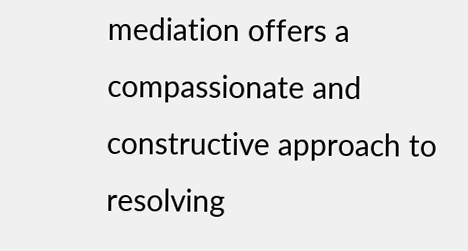mediation offers a compassionate and constructive approach to resolving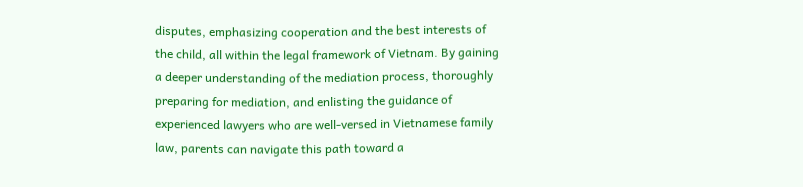disputes, emphasizing cooperation and the best interests of the child, all within the legal framework of Vietnam. By gaining a deeper understanding of the mediation process, thoroughly preparing for mediation, and enlisting the guidance of experienced lawyers who are well-versed in Vietnamese family law, parents can navigate this path toward a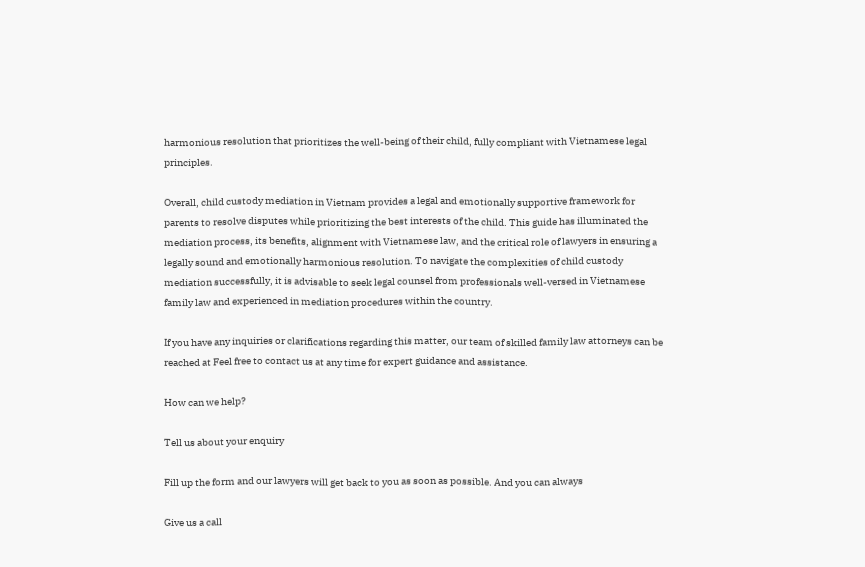harmonious resolution that prioritizes the well-being of their child, fully compliant with Vietnamese legal principles.

Overall, child custody mediation in Vietnam provides a legal and emotionally supportive framework for parents to resolve disputes while prioritizing the best interests of the child. This guide has illuminated the mediation process, its benefits, alignment with Vietnamese law, and the critical role of lawyers in ensuring a legally sound and emotionally harmonious resolution. To navigate the complexities of child custody mediation successfully, it is advisable to seek legal counsel from professionals well-versed in Vietnamese family law and experienced in mediation procedures within the country.

If you have any inquiries or clarifications regarding this matter, our team of skilled family law attorneys can be reached at Feel free to contact us at any time for expert guidance and assistance.

How can we help?

Tell us about your enquiry

Fill up the form and our lawyers will get back to you as soon as possible. And you can always

Give us a call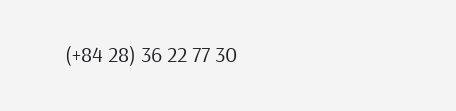(+84 28) 36 22 77 30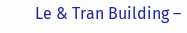Le & Tran Building –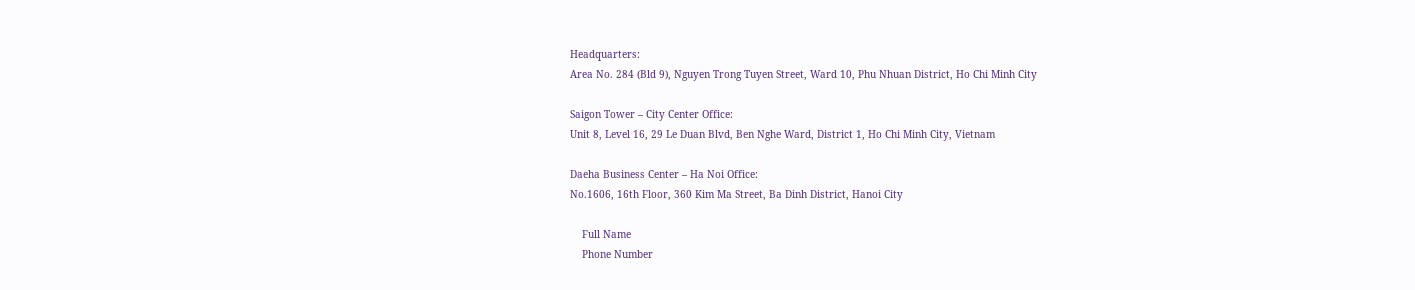Headquarters:
Area No. 284 (Bld 9), Nguyen Trong Tuyen Street, Ward 10, Phu Nhuan District, Ho Chi Minh City

Saigon Tower – City Center Office:
Unit 8, Level 16, 29 Le Duan Blvd, Ben Nghe Ward, District 1, Ho Chi Minh City, Vietnam

Daeha Business Center – Ha Noi Office:
No.1606, 16th Floor, 360 Kim Ma Street, Ba Dinh District, Hanoi City

    Full Name
    Phone Number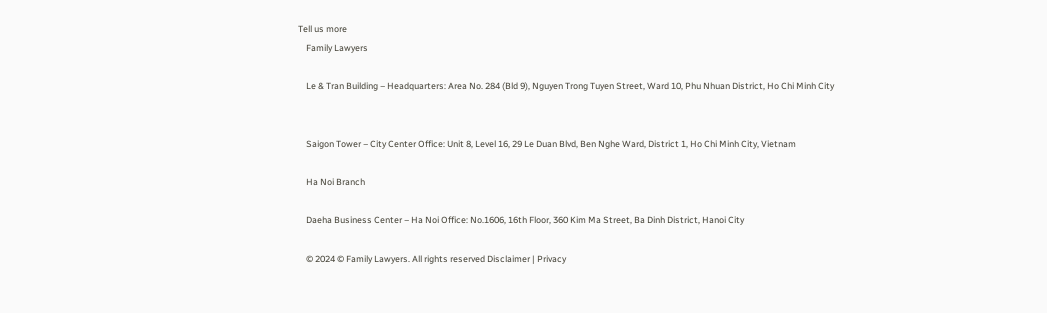Tell us more
    Family Lawyers

    Le & Tran Building – Headquarters: Area No. 284 (Bld 9), Nguyen Trong Tuyen Street, Ward 10, Phu Nhuan District, Ho Chi Minh City


    Saigon Tower – City Center Office: Unit 8, Level 16, 29 Le Duan Blvd, Ben Nghe Ward, District 1, Ho Chi Minh City, Vietnam

    Ha Noi Branch

    Daeha Business Center – Ha Noi Office: No.1606, 16th Floor, 360 Kim Ma Street, Ba Dinh District, Hanoi City

    © 2024 © Family Lawyers. All rights reserved Disclaimer | Privacy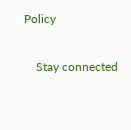Policy

    Stay connected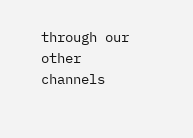through our other channels